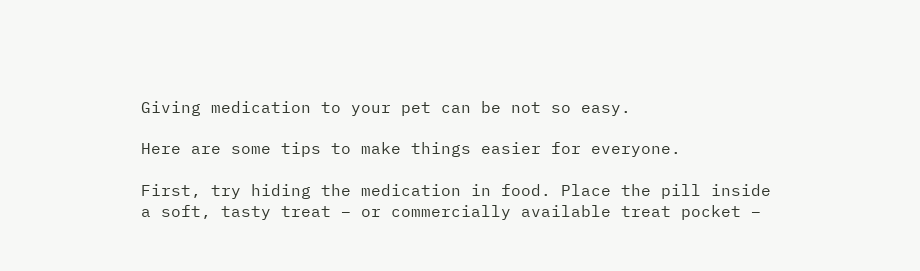Giving medication to your pet can be not so easy.

Here are some tips to make things easier for everyone.

First, try hiding the medication in food. Place the pill inside a soft, tasty treat – or commercially available treat pocket –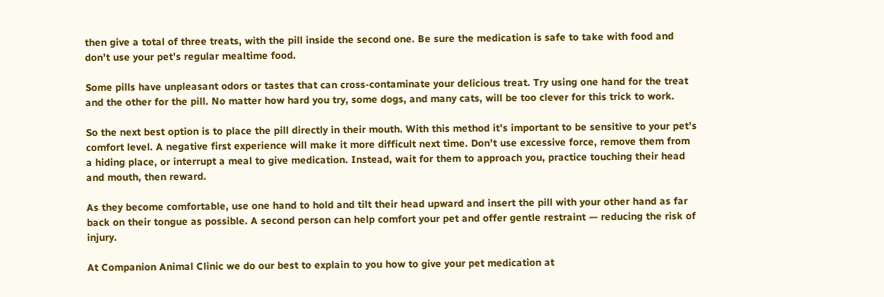then give a total of three treats, with the pill inside the second one. Be sure the medication is safe to take with food and don’t use your pet’s regular mealtime food.

Some pills have unpleasant odors or tastes that can cross-contaminate your delicious treat. Try using one hand for the treat and the other for the pill. No matter how hard you try, some dogs, and many cats, will be too clever for this trick to work.

So the next best option is to place the pill directly in their mouth. With this method it’s important to be sensitive to your pet’s comfort level. A negative first experience will make it more difficult next time. Don’t use excessive force, remove them from a hiding place, or interrupt a meal to give medication. Instead, wait for them to approach you, practice touching their head and mouth, then reward.

As they become comfortable, use one hand to hold and tilt their head upward and insert the pill with your other hand as far back on their tongue as possible. A second person can help comfort your pet and offer gentle restraint — reducing the risk of injury.

At Companion Animal Clinic we do our best to explain to you how to give your pet medication at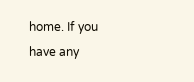home. If you have any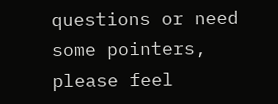questions or need some pointers, please feel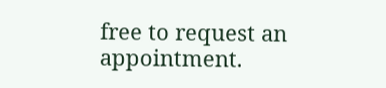free to request an appointment.